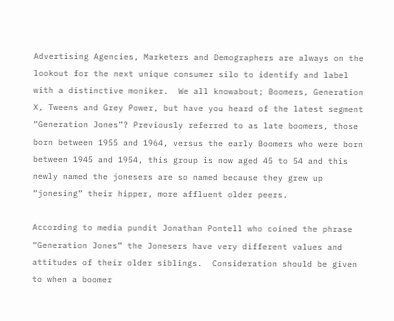Advertising Agencies, Marketers and Demographers are always on the lookout for the next unique consumer silo to identify and label with a distinctive moniker.  We all knowabout; Boomers, Generation X, Tweens and Grey Power, but have you heard of the latest segment “Generation Jones”? Previously referred to as late boomers, those born between 1955 and 1964, versus the early Boomers who were born between 1945 and 1954, this group is now aged 45 to 54 and this newly named the jonesers are so named because they grew up “jonesing” their hipper, more affluent older peers.

According to media pundit Jonathan Pontell who coined the phrase “Generation Jones” the Jonesers have very different values and attitudes of their older siblings.  Consideration should be given to when a boomer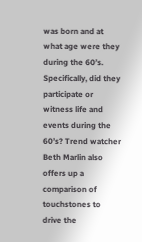was born and at what age were they during the 60’s.  Specifically, did they participate or witness life and events during the 60’s? Trend watcher Beth Marlin also offers up a comparison of touchstones to drive the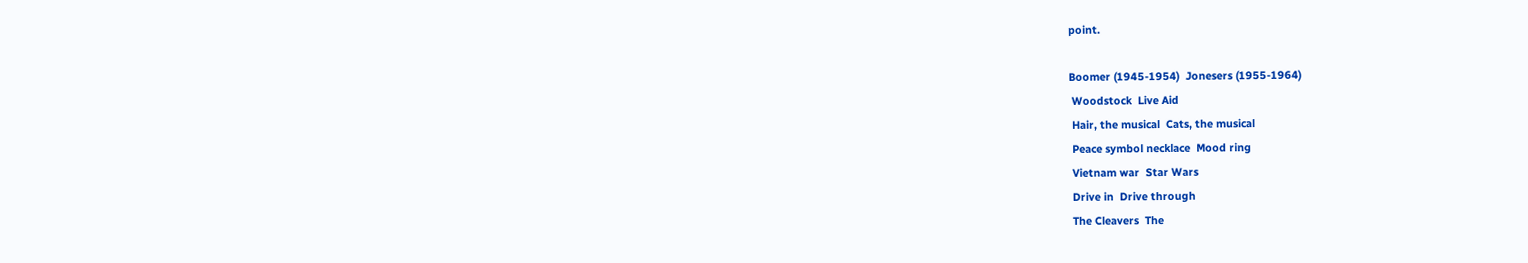point.

Boomer (1945-1954)  Jonesers (1955-1964)
 Woodstock  Live Aid
 Hair, the musical  Cats, the musical
 Peace symbol necklace  Mood ring
 Vietnam war  Star Wars
 Drive in  Drive through
 The Cleavers  The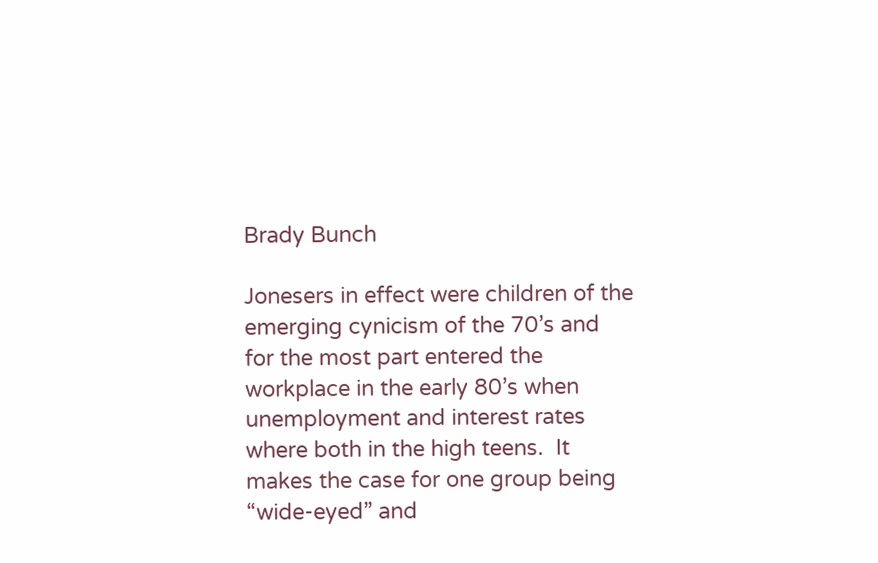Brady Bunch

Jonesers in effect were children of the emerging cynicism of the 70’s and for the most part entered the workplace in the early 80’s when unemployment and interest rates where both in the high teens.  It makes the case for one group being “wide-eyed” and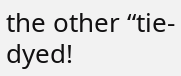the other “tie-dyed!